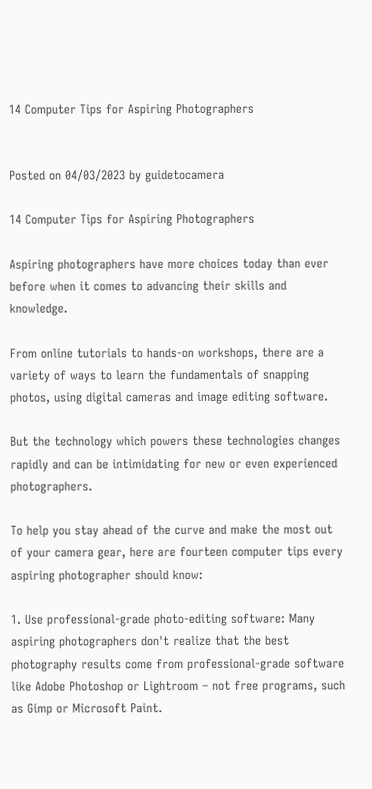14 Computer Tips for Aspiring Photographers


Posted on 04/03/2023 by guidetocamera

14 Computer Tips for Aspiring Photographers

Aspiring photographers have more choices today than ever before when it comes to advancing their skills and knowledge.

From online tutorials to hands-on workshops, there are a variety of ways to learn the fundamentals of snapping photos, using digital cameras and image editing software.

But the technology which powers these technologies changes rapidly and can be intimidating for new or even experienced photographers.

To help you stay ahead of the curve and make the most out of your camera gear, here are fourteen computer tips every aspiring photographer should know:

1. Use professional-grade photo-editing software: Many aspiring photographers don't realize that the best photography results come from professional-grade software like Adobe Photoshop or Lightroom – not free programs, such as Gimp or Microsoft Paint.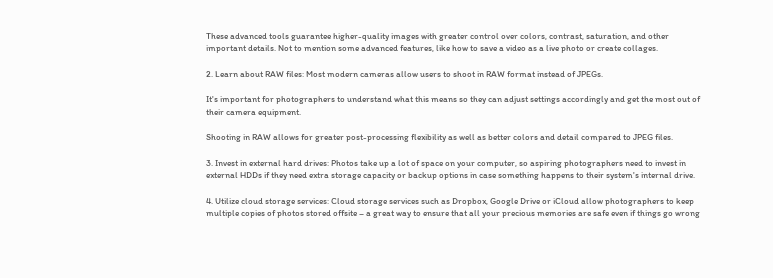These advanced tools guarantee higher-quality images with greater control over colors, contrast, saturation, and other important details. Not to mention some advanced features, like how to save a video as a live photo or create collages.

2. Learn about RAW files: Most modern cameras allow users to shoot in RAW format instead of JPEGs.

It's important for photographers to understand what this means so they can adjust settings accordingly and get the most out of their camera equipment.

Shooting in RAW allows for greater post-processing flexibility as well as better colors and detail compared to JPEG files.

3. Invest in external hard drives: Photos take up a lot of space on your computer, so aspiring photographers need to invest in external HDDs if they need extra storage capacity or backup options in case something happens to their system's internal drive.

4. Utilize cloud storage services: Cloud storage services such as Dropbox, Google Drive or iCloud allow photographers to keep multiple copies of photos stored offsite – a great way to ensure that all your precious memories are safe even if things go wrong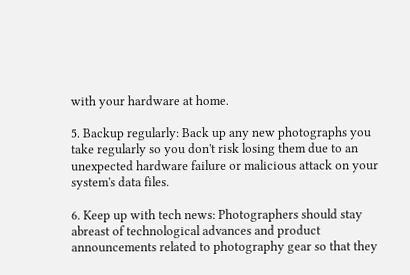with your hardware at home.

5. Backup regularly: Back up any new photographs you take regularly so you don't risk losing them due to an unexpected hardware failure or malicious attack on your system's data files.

6. Keep up with tech news: Photographers should stay abreast of technological advances and product announcements related to photography gear so that they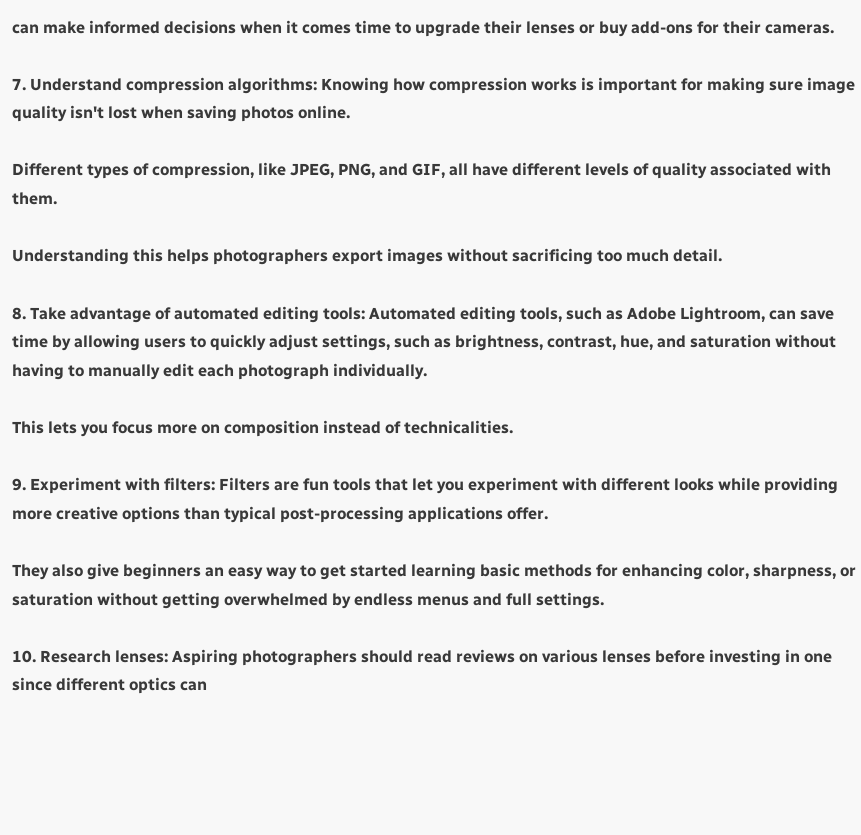can make informed decisions when it comes time to upgrade their lenses or buy add-ons for their cameras.

7. Understand compression algorithms: Knowing how compression works is important for making sure image quality isn't lost when saving photos online.

Different types of compression, like JPEG, PNG, and GIF, all have different levels of quality associated with them.

Understanding this helps photographers export images without sacrificing too much detail.

8. Take advantage of automated editing tools: Automated editing tools, such as Adobe Lightroom, can save time by allowing users to quickly adjust settings, such as brightness, contrast, hue, and saturation without having to manually edit each photograph individually.

This lets you focus more on composition instead of technicalities.

9. Experiment with filters: Filters are fun tools that let you experiment with different looks while providing more creative options than typical post-processing applications offer.

They also give beginners an easy way to get started learning basic methods for enhancing color, sharpness, or saturation without getting overwhelmed by endless menus and full settings.

10. Research lenses: Aspiring photographers should read reviews on various lenses before investing in one since different optics can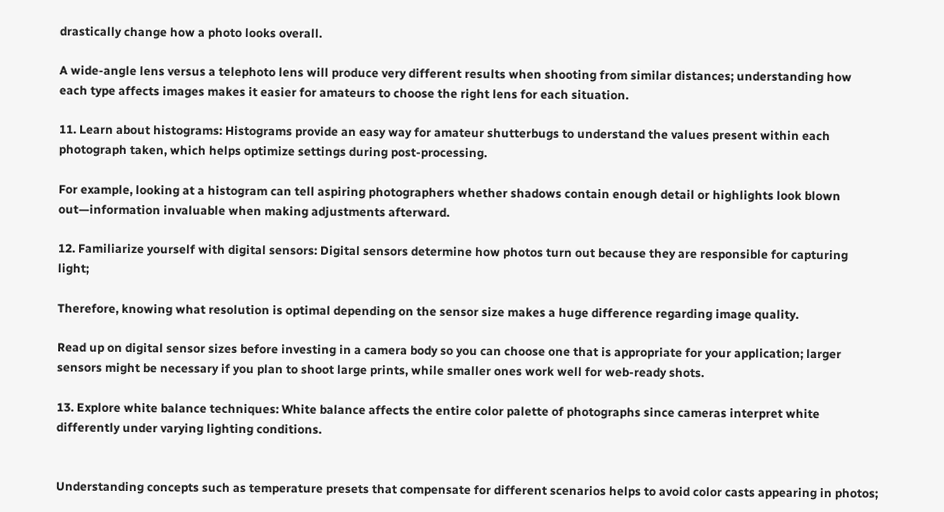drastically change how a photo looks overall.

A wide-angle lens versus a telephoto lens will produce very different results when shooting from similar distances; understanding how each type affects images makes it easier for amateurs to choose the right lens for each situation.

11. Learn about histograms: Histograms provide an easy way for amateur shutterbugs to understand the values present within each photograph taken, which helps optimize settings during post-processing.

For example, looking at a histogram can tell aspiring photographers whether shadows contain enough detail or highlights look blown out—information invaluable when making adjustments afterward.

12. Familiarize yourself with digital sensors: Digital sensors determine how photos turn out because they are responsible for capturing light;

Therefore, knowing what resolution is optimal depending on the sensor size makes a huge difference regarding image quality.

Read up on digital sensor sizes before investing in a camera body so you can choose one that is appropriate for your application; larger sensors might be necessary if you plan to shoot large prints, while smaller ones work well for web-ready shots.

13. Explore white balance techniques: White balance affects the entire color palette of photographs since cameras interpret white differently under varying lighting conditions.


Understanding concepts such as temperature presets that compensate for different scenarios helps to avoid color casts appearing in photos;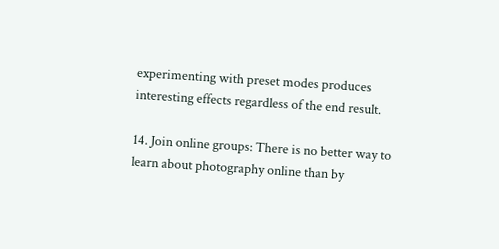experimenting with preset modes produces interesting effects regardless of the end result.

14. Join online groups: There is no better way to learn about photography online than by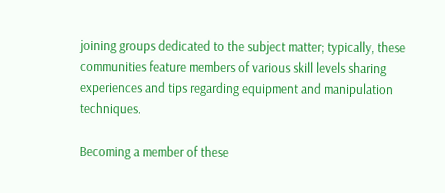joining groups dedicated to the subject matter; typically, these communities feature members of various skill levels sharing experiences and tips regarding equipment and manipulation techniques.

Becoming a member of these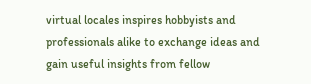virtual locales inspires hobbyists and professionals alike to exchange ideas and gain useful insights from fellow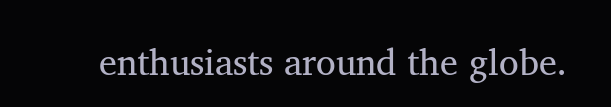enthusiasts around the globe.